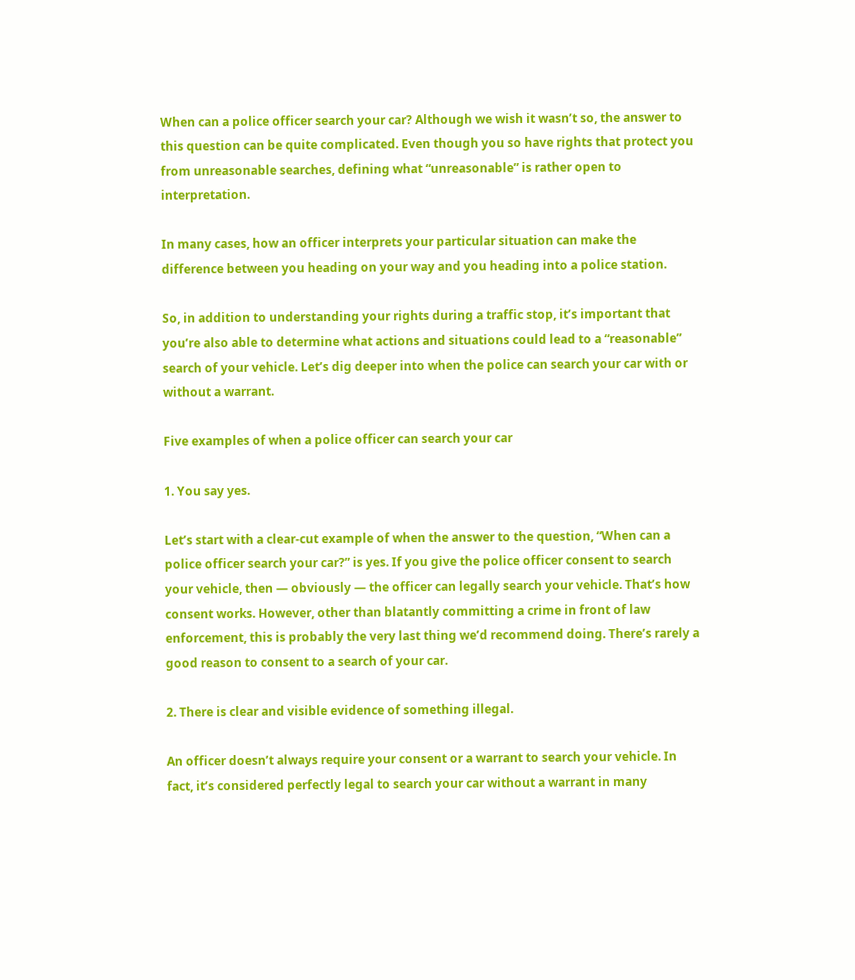When can a police officer search your car? Although we wish it wasn’t so, the answer to this question can be quite complicated. Even though you so have rights that protect you from unreasonable searches, defining what “unreasonable” is rather open to interpretation.

In many cases, how an officer interprets your particular situation can make the difference between you heading on your way and you heading into a police station.

So, in addition to understanding your rights during a traffic stop, it’s important that you’re also able to determine what actions and situations could lead to a “reasonable” search of your vehicle. Let’s dig deeper into when the police can search your car with or without a warrant.

Five examples of when a police officer can search your car

1. You say yes.

Let’s start with a clear-cut example of when the answer to the question, “When can a police officer search your car?” is yes. If you give the police officer consent to search your vehicle, then — obviously — the officer can legally search your vehicle. That’s how consent works. However, other than blatantly committing a crime in front of law enforcement, this is probably the very last thing we’d recommend doing. There’s rarely a good reason to consent to a search of your car.

2. There is clear and visible evidence of something illegal.

An officer doesn’t always require your consent or a warrant to search your vehicle. In fact, it’s considered perfectly legal to search your car without a warrant in many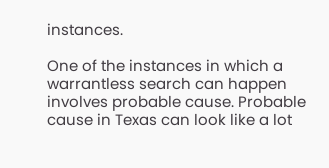instances.

One of the instances in which a warrantless search can happen involves probable cause. Probable cause in Texas can look like a lot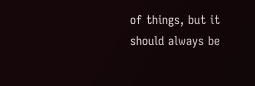of things, but it should always be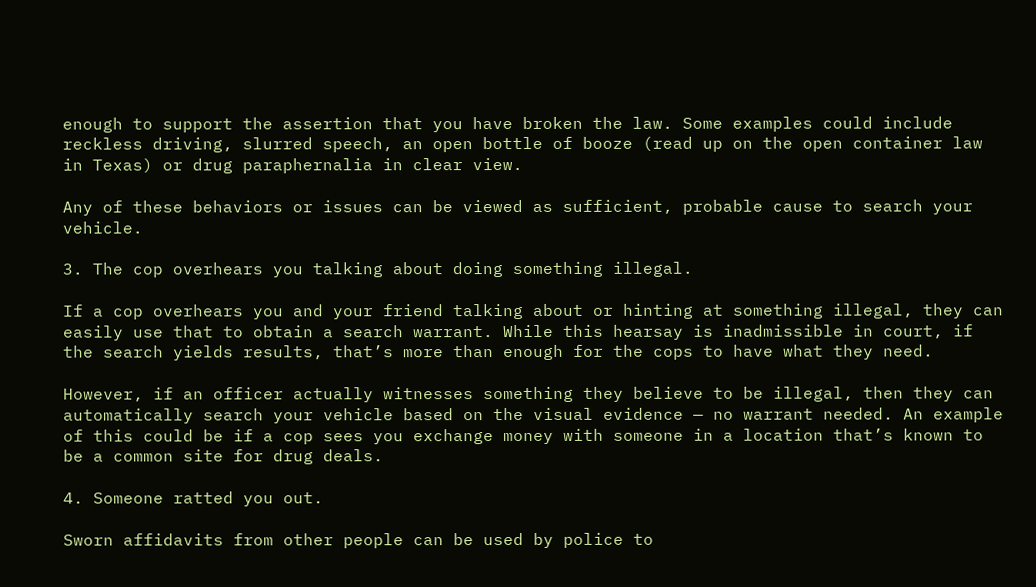enough to support the assertion that you have broken the law. Some examples could include reckless driving, slurred speech, an open bottle of booze (read up on the open container law in Texas) or drug paraphernalia in clear view.

Any of these behaviors or issues can be viewed as sufficient, probable cause to search your vehicle.

3. The cop overhears you talking about doing something illegal.

If a cop overhears you and your friend talking about or hinting at something illegal, they can easily use that to obtain a search warrant. While this hearsay is inadmissible in court, if the search yields results, that’s more than enough for the cops to have what they need.

However, if an officer actually witnesses something they believe to be illegal, then they can automatically search your vehicle based on the visual evidence — no warrant needed. An example of this could be if a cop sees you exchange money with someone in a location that’s known to be a common site for drug deals.

4. Someone ratted you out.

Sworn affidavits from other people can be used by police to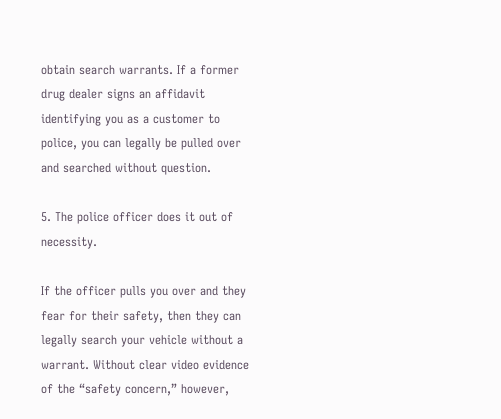obtain search warrants. If a former drug dealer signs an affidavit identifying you as a customer to police, you can legally be pulled over and searched without question.

5. The police officer does it out of necessity.

If the officer pulls you over and they fear for their safety, then they can legally search your vehicle without a warrant. Without clear video evidence of the “safety concern,” however,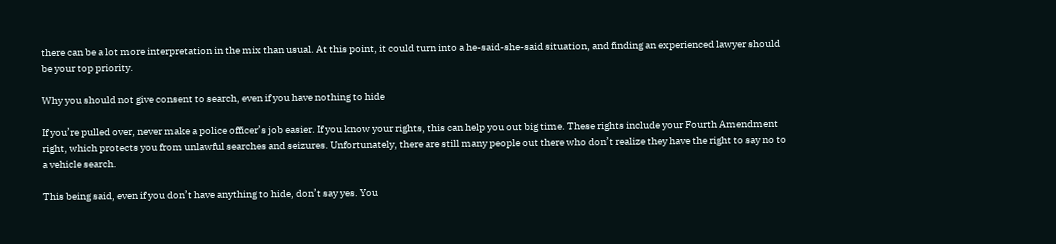there can be a lot more interpretation in the mix than usual. At this point, it could turn into a he-said-she-said situation, and finding an experienced lawyer should be your top priority.

Why you should not give consent to search, even if you have nothing to hide

If you’re pulled over, never make a police officer’s job easier. If you know your rights, this can help you out big time. These rights include your Fourth Amendment right, which protects you from unlawful searches and seizures. Unfortunately, there are still many people out there who don’t realize they have the right to say no to a vehicle search.

This being said, even if you don’t have anything to hide, don’t say yes. You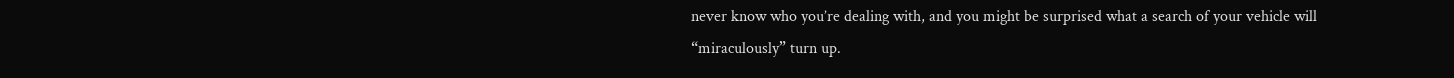never know who you’re dealing with, and you might be surprised what a search of your vehicle will “miraculously” turn up.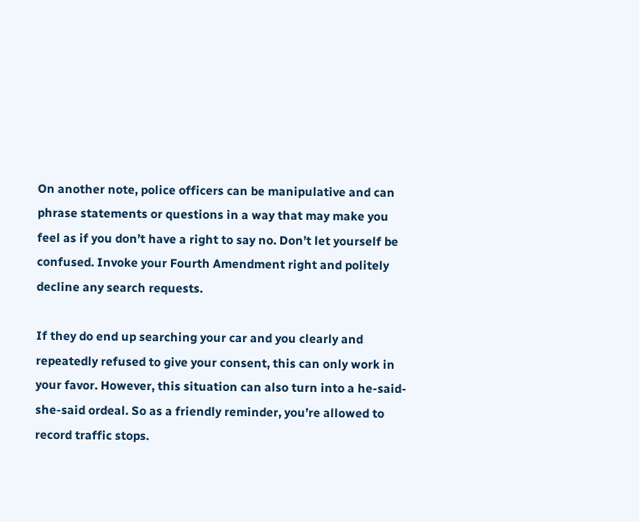On another note, police officers can be manipulative and can phrase statements or questions in a way that may make you feel as if you don’t have a right to say no. Don’t let yourself be confused. Invoke your Fourth Amendment right and politely decline any search requests.

If they do end up searching your car and you clearly and repeatedly refused to give your consent, this can only work in your favor. However, this situation can also turn into a he-said-she-said ordeal. So as a friendly reminder, you’re allowed to record traffic stops.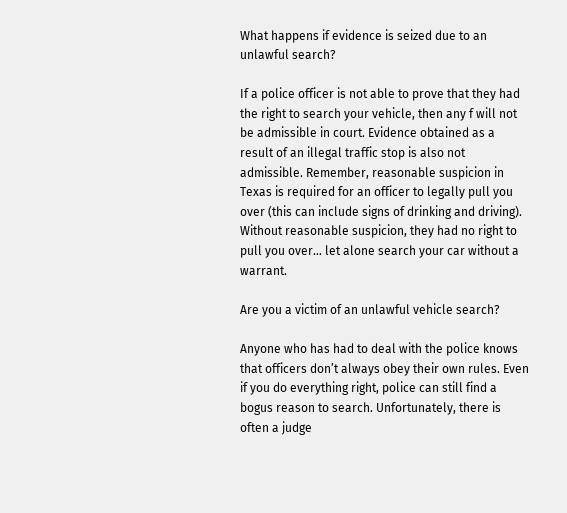What happens if evidence is seized due to an unlawful search?

If a police officer is not able to prove that they had the right to search your vehicle, then any f will not be admissible in court. Evidence obtained as a result of an illegal traffic stop is also not admissible. Remember, reasonable suspicion in Texas is required for an officer to legally pull you over (this can include signs of drinking and driving). Without reasonable suspicion, they had no right to pull you over… let alone search your car without a warrant.

Are you a victim of an unlawful vehicle search?

Anyone who has had to deal with the police knows that officers don’t always obey their own rules. Even if you do everything right, police can still find a bogus reason to search. Unfortunately, there is often a judge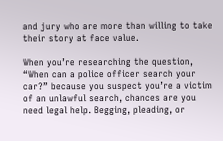and jury who are more than willing to take their story at face value.

When you’re researching the question, “When can a police officer search your car?” because you suspect you’re a victim of an unlawful search, chances are you need legal help. Begging, pleading, or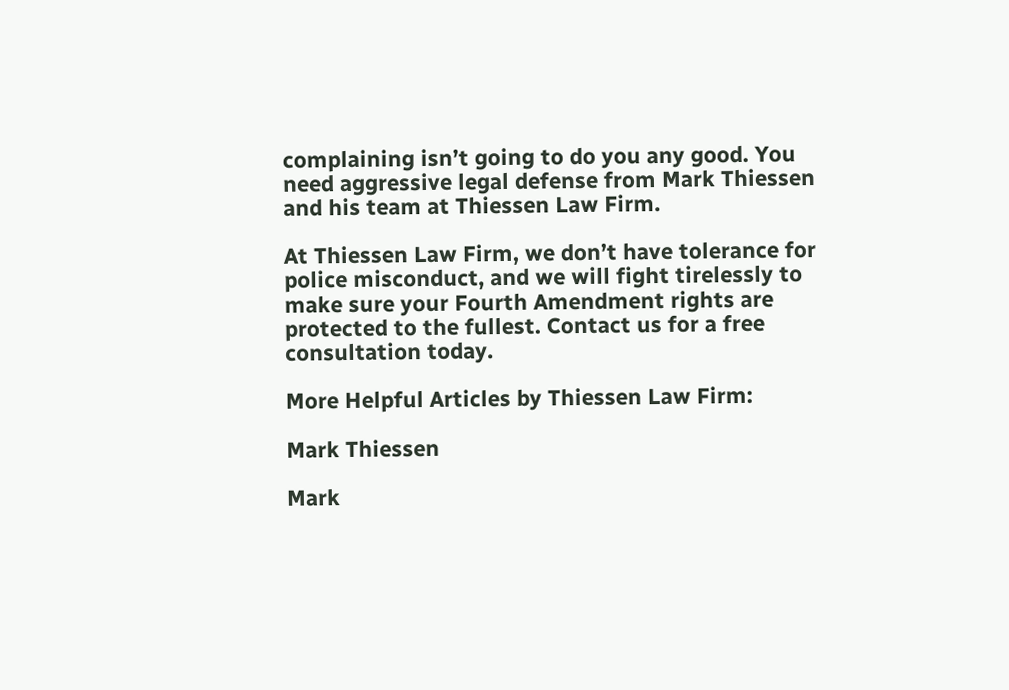complaining isn’t going to do you any good. You need aggressive legal defense from Mark Thiessen and his team at Thiessen Law Firm.

At Thiessen Law Firm, we don’t have tolerance for police misconduct, and we will fight tirelessly to make sure your Fourth Amendment rights are protected to the fullest. Contact us for a free consultation today.

More Helpful Articles by Thiessen Law Firm:

Mark Thiessen

Mark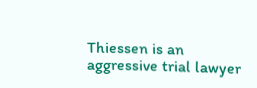Thiessen is an aggressive trial lawyer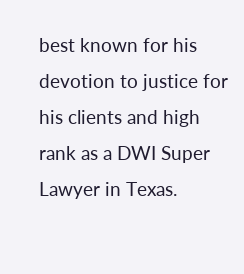best known for his devotion to justice for his clients and high rank as a DWI Super Lawyer in Texas.